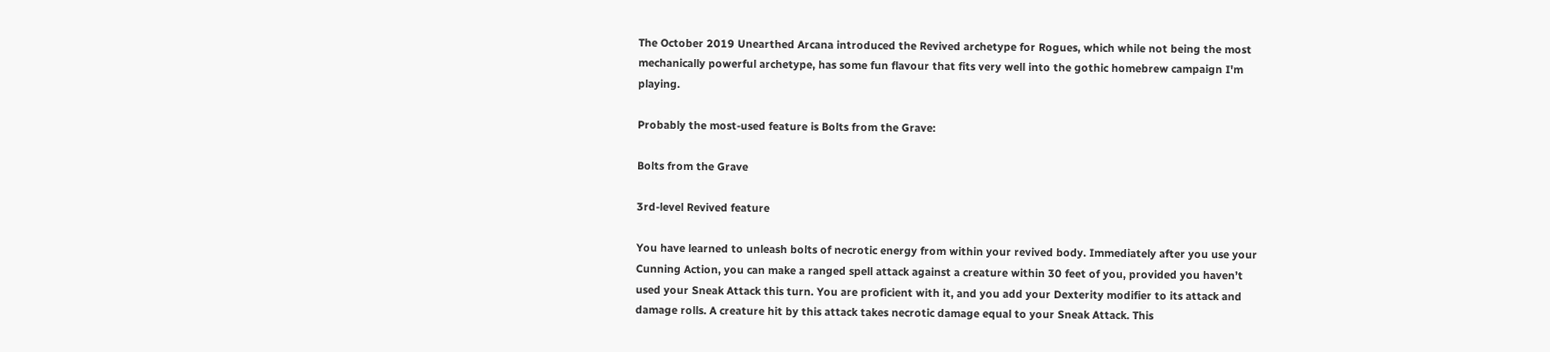The October 2019 Unearthed Arcana introduced the Revived archetype for Rogues, which while not being the most mechanically powerful archetype, has some fun flavour that fits very well into the gothic homebrew campaign I'm playing.

Probably the most-used feature is Bolts from the Grave:

Bolts from the Grave

3rd-level Revived feature

You have learned to unleash bolts of necrotic energy from within your revived body. Immediately after you use your Cunning Action, you can make a ranged spell attack against a creature within 30 feet of you, provided you haven’t used your Sneak Attack this turn. You are proficient with it, and you add your Dexterity modifier to its attack and damage rolls. A creature hit by this attack takes necrotic damage equal to your Sneak Attack. This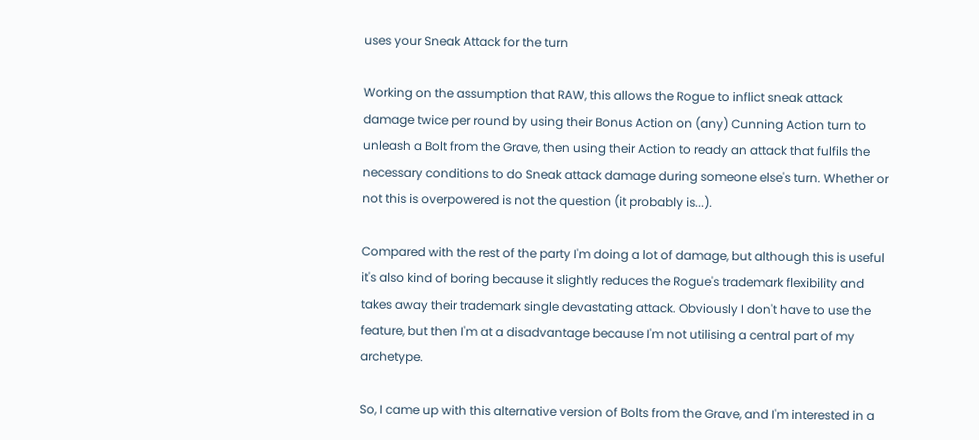uses your Sneak Attack for the turn

Working on the assumption that RAW, this allows the Rogue to inflict sneak attack damage twice per round by using their Bonus Action on (any) Cunning Action turn to unleash a Bolt from the Grave, then using their Action to ready an attack that fulfils the necessary conditions to do Sneak attack damage during someone else's turn. Whether or not this is overpowered is not the question (it probably is...).

Compared with the rest of the party I'm doing a lot of damage, but although this is useful it's also kind of boring because it slightly reduces the Rogue's trademark flexibility and takes away their trademark single devastating attack. Obviously I don't have to use the feature, but then I'm at a disadvantage because I'm not utilising a central part of my archetype.

So, I came up with this alternative version of Bolts from the Grave, and I'm interested in a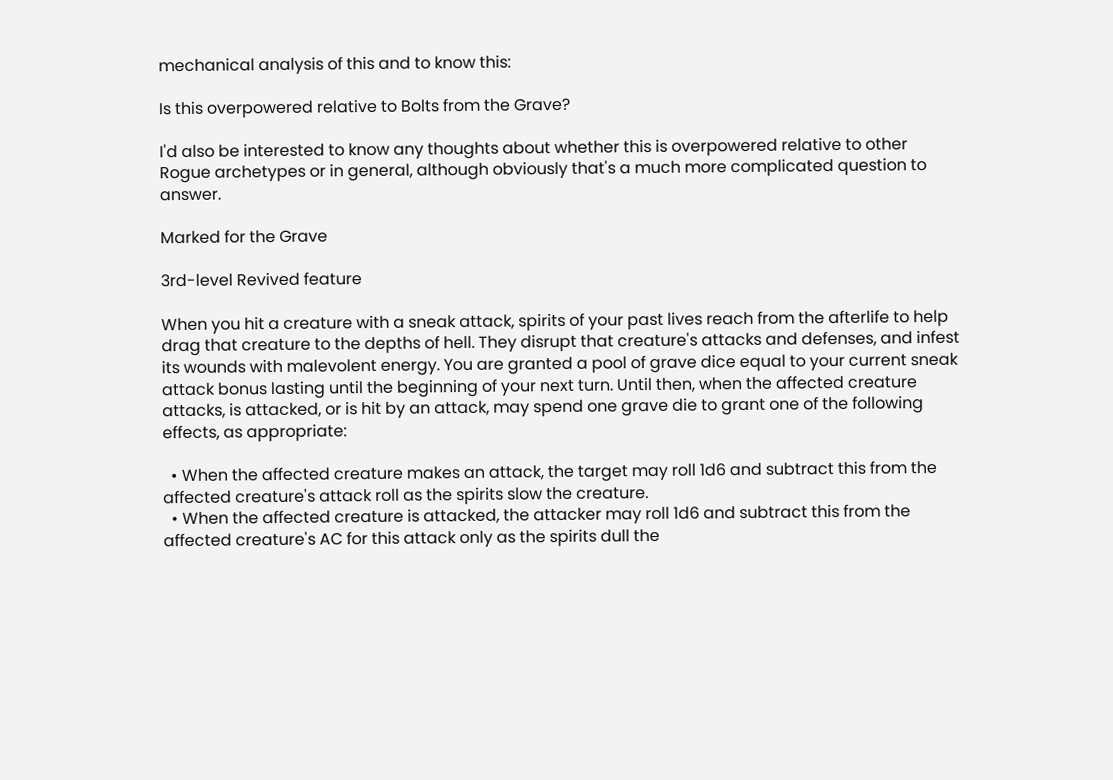mechanical analysis of this and to know this:

Is this overpowered relative to Bolts from the Grave?

I'd also be interested to know any thoughts about whether this is overpowered relative to other Rogue archetypes or in general, although obviously that's a much more complicated question to answer.

Marked for the Grave

3rd-level Revived feature

When you hit a creature with a sneak attack, spirits of your past lives reach from the afterlife to help drag that creature to the depths of hell. They disrupt that creature's attacks and defenses, and infest its wounds with malevolent energy. You are granted a pool of grave dice equal to your current sneak attack bonus lasting until the beginning of your next turn. Until then, when the affected creature attacks, is attacked, or is hit by an attack, may spend one grave die to grant one of the following effects, as appropriate:

  • When the affected creature makes an attack, the target may roll 1d6 and subtract this from the affected creature's attack roll as the spirits slow the creature.
  • When the affected creature is attacked, the attacker may roll 1d6 and subtract this from the affected creature's AC for this attack only as the spirits dull the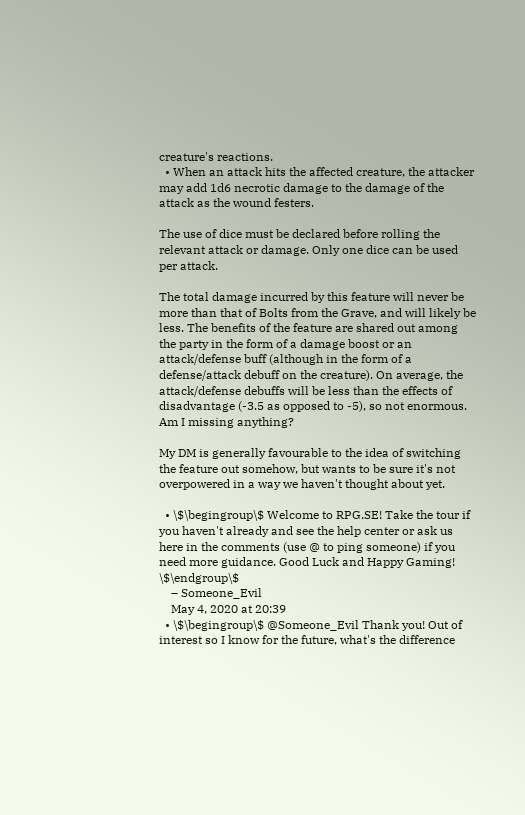creature's reactions.
  • When an attack hits the affected creature, the attacker may add 1d6 necrotic damage to the damage of the attack as the wound festers.

The use of dice must be declared before rolling the relevant attack or damage. Only one dice can be used per attack.

The total damage incurred by this feature will never be more than that of Bolts from the Grave, and will likely be less. The benefits of the feature are shared out among the party in the form of a damage boost or an attack/defense buff (although in the form of a defense/attack debuff on the creature). On average, the attack/defense debuffs will be less than the effects of disadvantage (-3.5 as opposed to -5), so not enormous. Am I missing anything?

My DM is generally favourable to the idea of switching the feature out somehow, but wants to be sure it's not overpowered in a way we haven't thought about yet.

  • \$\begingroup\$ Welcome to RPG.SE! Take the tour if you haven't already and see the help center or ask us here in the comments (use @ to ping someone) if you need more guidance. Good Luck and Happy Gaming! \$\endgroup\$
    – Someone_Evil
    May 4, 2020 at 20:39
  • \$\begingroup\$ @Someone_Evil Thank you! Out of interest so I know for the future, what's the difference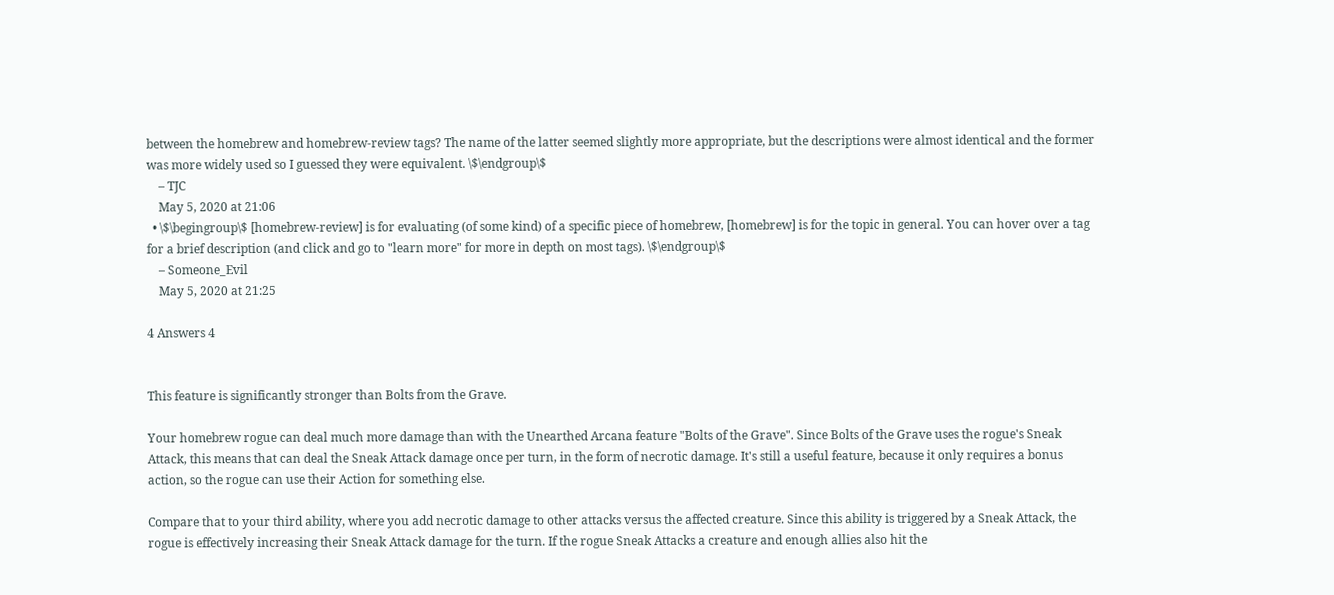between the homebrew and homebrew-review tags? The name of the latter seemed slightly more appropriate, but the descriptions were almost identical and the former was more widely used so I guessed they were equivalent. \$\endgroup\$
    – TJC
    May 5, 2020 at 21:06
  • \$\begingroup\$ [homebrew-review] is for evaluating (of some kind) of a specific piece of homebrew, [homebrew] is for the topic in general. You can hover over a tag for a brief description (and click and go to "learn more" for more in depth on most tags). \$\endgroup\$
    – Someone_Evil
    May 5, 2020 at 21:25

4 Answers 4


This feature is significantly stronger than Bolts from the Grave.

Your homebrew rogue can deal much more damage than with the Unearthed Arcana feature "Bolts of the Grave". Since Bolts of the Grave uses the rogue's Sneak Attack, this means that can deal the Sneak Attack damage once per turn, in the form of necrotic damage. It's still a useful feature, because it only requires a bonus action, so the rogue can use their Action for something else.

Compare that to your third ability, where you add necrotic damage to other attacks versus the affected creature. Since this ability is triggered by a Sneak Attack, the rogue is effectively increasing their Sneak Attack damage for the turn. If the rogue Sneak Attacks a creature and enough allies also hit the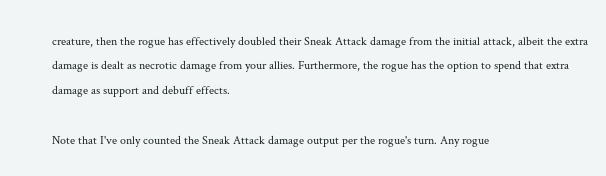creature, then the rogue has effectively doubled their Sneak Attack damage from the initial attack, albeit the extra damage is dealt as necrotic damage from your allies. Furthermore, the rogue has the option to spend that extra damage as support and debuff effects.

Note that I've only counted the Sneak Attack damage output per the rogue's turn. Any rogue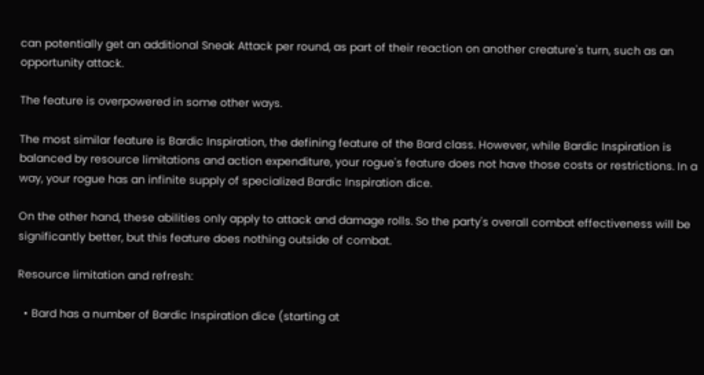can potentially get an additional Sneak Attack per round, as part of their reaction on another creature's turn, such as an opportunity attack.

The feature is overpowered in some other ways.

The most similar feature is Bardic Inspiration, the defining feature of the Bard class. However, while Bardic Inspiration is balanced by resource limitations and action expenditure, your rogue's feature does not have those costs or restrictions. In a way, your rogue has an infinite supply of specialized Bardic Inspiration dice.

On the other hand, these abilities only apply to attack and damage rolls. So the party's overall combat effectiveness will be significantly better, but this feature does nothing outside of combat.

Resource limitation and refresh:

  • Bard has a number of Bardic Inspiration dice (starting at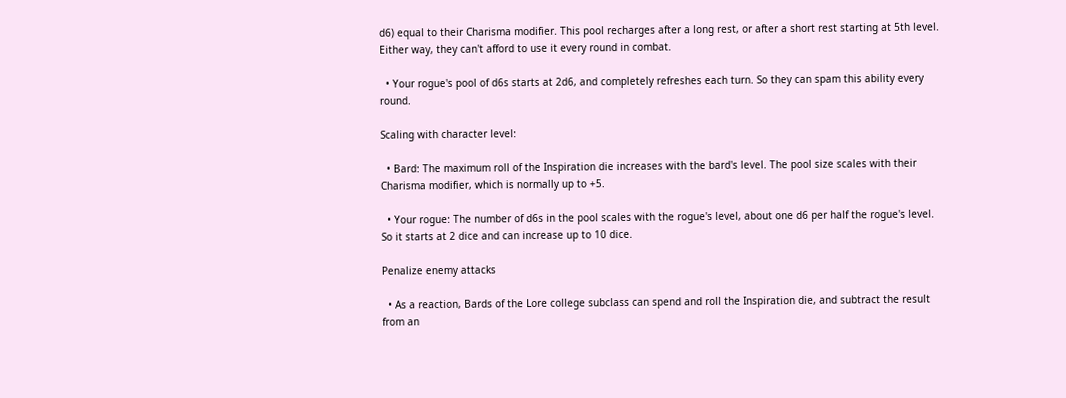d6) equal to their Charisma modifier. This pool recharges after a long rest, or after a short rest starting at 5th level. Either way, they can't afford to use it every round in combat.

  • Your rogue's pool of d6s starts at 2d6, and completely refreshes each turn. So they can spam this ability every round.

Scaling with character level:

  • Bard: The maximum roll of the Inspiration die increases with the bard's level. The pool size scales with their Charisma modifier, which is normally up to +5.

  • Your rogue: The number of d6s in the pool scales with the rogue's level, about one d6 per half the rogue's level. So it starts at 2 dice and can increase up to 10 dice.

Penalize enemy attacks

  • As a reaction, Bards of the Lore college subclass can spend and roll the Inspiration die, and subtract the result from an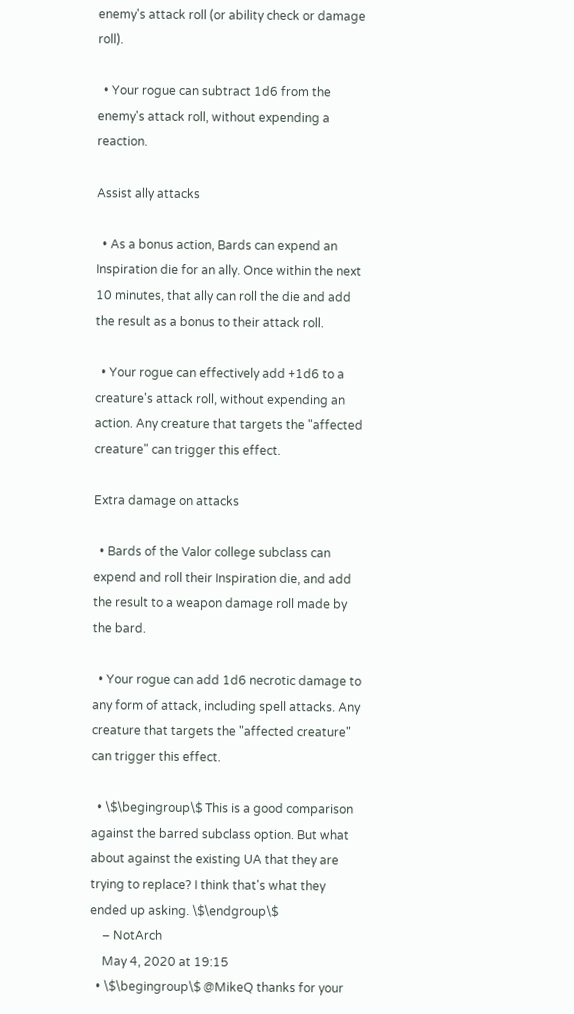enemy's attack roll (or ability check or damage roll).

  • Your rogue can subtract 1d6 from the enemy's attack roll, without expending a reaction.

Assist ally attacks

  • As a bonus action, Bards can expend an Inspiration die for an ally. Once within the next 10 minutes, that ally can roll the die and add the result as a bonus to their attack roll.

  • Your rogue can effectively add +1d6 to a creature's attack roll, without expending an action. Any creature that targets the "affected creature" can trigger this effect.

Extra damage on attacks

  • Bards of the Valor college subclass can expend and roll their Inspiration die, and add the result to a weapon damage roll made by the bard.

  • Your rogue can add 1d6 necrotic damage to any form of attack, including spell attacks. Any creature that targets the "affected creature" can trigger this effect.

  • \$\begingroup\$ This is a good comparison against the barred subclass option. But what about against the existing UA that they are trying to replace? I think that's what they ended up asking. \$\endgroup\$
    – NotArch
    May 4, 2020 at 19:15
  • \$\begingroup\$ @MikeQ thanks for your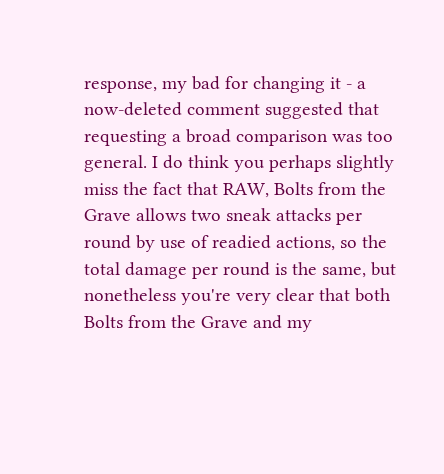response, my bad for changing it - a now-deleted comment suggested that requesting a broad comparison was too general. I do think you perhaps slightly miss the fact that RAW, Bolts from the Grave allows two sneak attacks per round by use of readied actions, so the total damage per round is the same, but nonetheless you're very clear that both Bolts from the Grave and my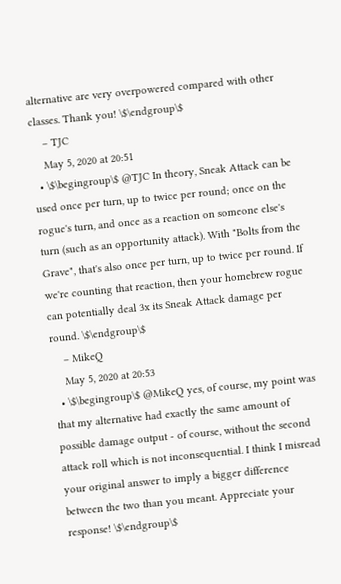alternative are very overpowered compared with other classes. Thank you! \$\endgroup\$
    – TJC
    May 5, 2020 at 20:51
  • \$\begingroup\$ @TJC In theory, Sneak Attack can be used once per turn, up to twice per round; once on the rogue's turn, and once as a reaction on someone else's turn (such as an opportunity attack). With "Bolts from the Grave", that's also once per turn, up to twice per round. If we're counting that reaction, then your homebrew rogue can potentially deal 3x its Sneak Attack damage per round. \$\endgroup\$
    – MikeQ
    May 5, 2020 at 20:53
  • \$\begingroup\$ @MikeQ yes, of course, my point was that my alternative had exactly the same amount of possible damage output - of course, without the second attack roll which is not inconsequential. I think I misread your original answer to imply a bigger difference between the two than you meant. Appreciate your response! \$\endgroup\$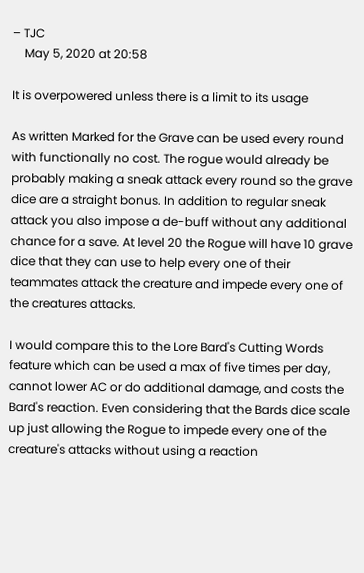– TJC
    May 5, 2020 at 20:58

It is overpowered unless there is a limit to its usage

As written Marked for the Grave can be used every round with functionally no cost. The rogue would already be probably making a sneak attack every round so the grave dice are a straight bonus. In addition to regular sneak attack you also impose a de-buff without any additional chance for a save. At level 20 the Rogue will have 10 grave dice that they can use to help every one of their teammates attack the creature and impede every one of the creatures attacks.

I would compare this to the Lore Bard's Cutting Words feature which can be used a max of five times per day, cannot lower AC or do additional damage, and costs the Bard's reaction. Even considering that the Bards dice scale up just allowing the Rogue to impede every one of the creature's attacks without using a reaction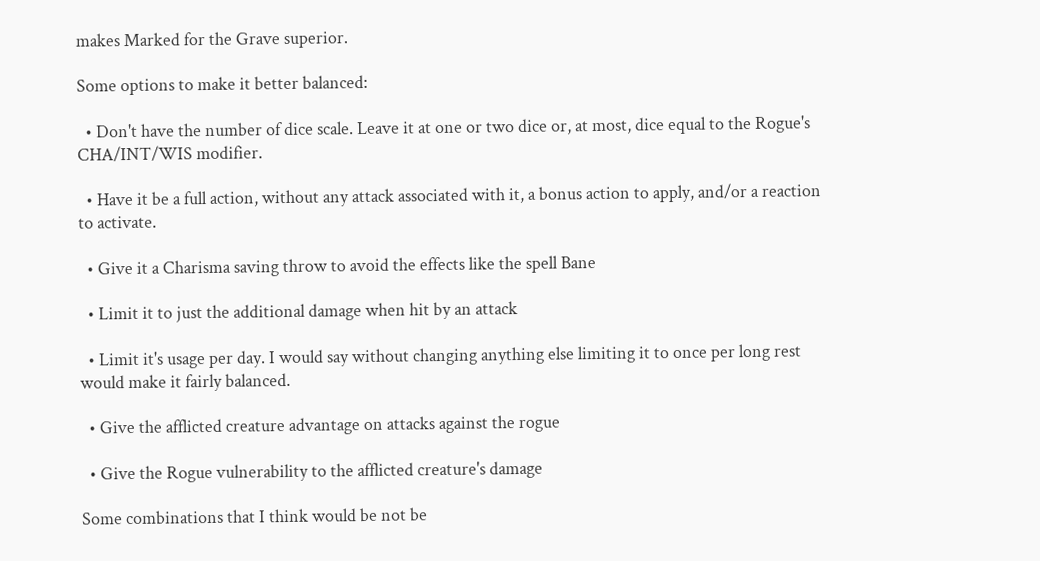makes Marked for the Grave superior.

Some options to make it better balanced:

  • Don't have the number of dice scale. Leave it at one or two dice or, at most, dice equal to the Rogue's CHA/INT/WIS modifier.

  • Have it be a full action, without any attack associated with it, a bonus action to apply, and/or a reaction to activate.

  • Give it a Charisma saving throw to avoid the effects like the spell Bane

  • Limit it to just the additional damage when hit by an attack

  • Limit it's usage per day. I would say without changing anything else limiting it to once per long rest would make it fairly balanced.

  • Give the afflicted creature advantage on attacks against the rogue

  • Give the Rogue vulnerability to the afflicted creature's damage

Some combinations that I think would be not be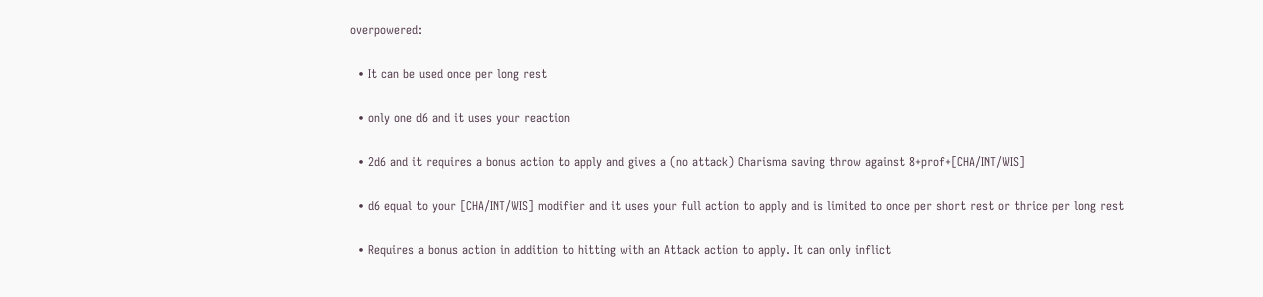overpowered:

  • It can be used once per long rest

  • only one d6 and it uses your reaction

  • 2d6 and it requires a bonus action to apply and gives a (no attack) Charisma saving throw against 8+prof+[CHA/INT/WIS]

  • d6 equal to your [CHA/INT/WIS] modifier and it uses your full action to apply and is limited to once per short rest or thrice per long rest

  • Requires a bonus action in addition to hitting with an Attack action to apply. It can only inflict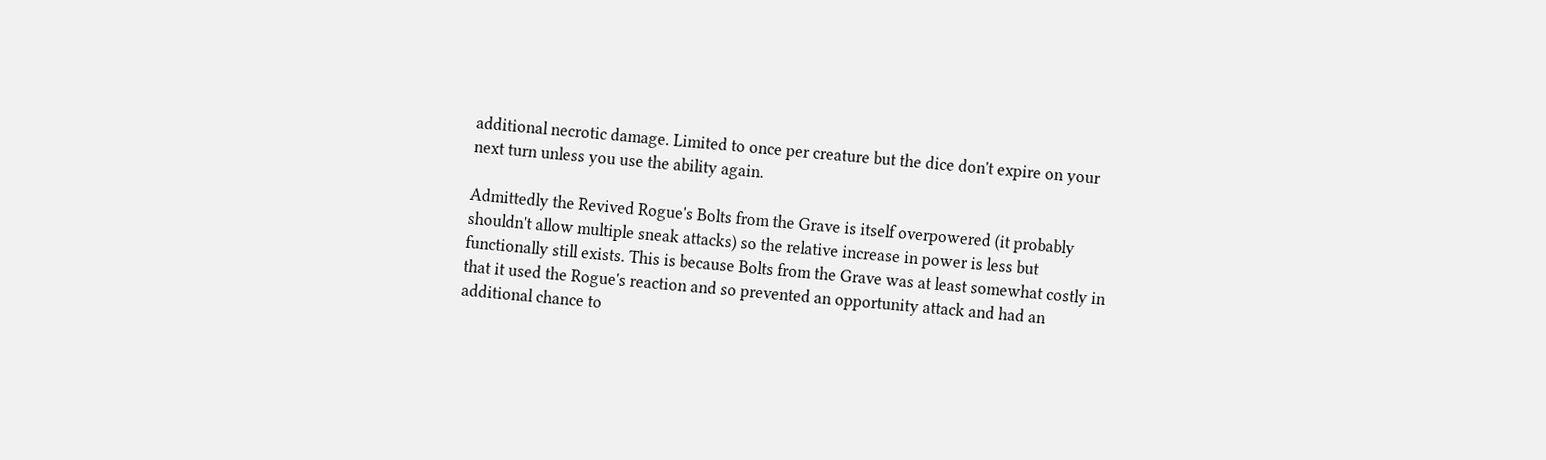additional necrotic damage. Limited to once per creature but the dice don't expire on your next turn unless you use the ability again.

Admittedly the Revived Rogue's Bolts from the Grave is itself overpowered (it probably shouldn't allow multiple sneak attacks) so the relative increase in power is less but functionally still exists. This is because Bolts from the Grave was at least somewhat costly in that it used the Rogue's reaction and so prevented an opportunity attack and had an additional chance to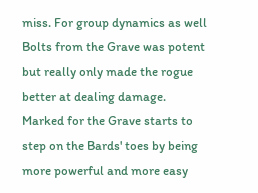miss. For group dynamics as well Bolts from the Grave was potent but really only made the rogue better at dealing damage. Marked for the Grave starts to step on the Bards' toes by being more powerful and more easy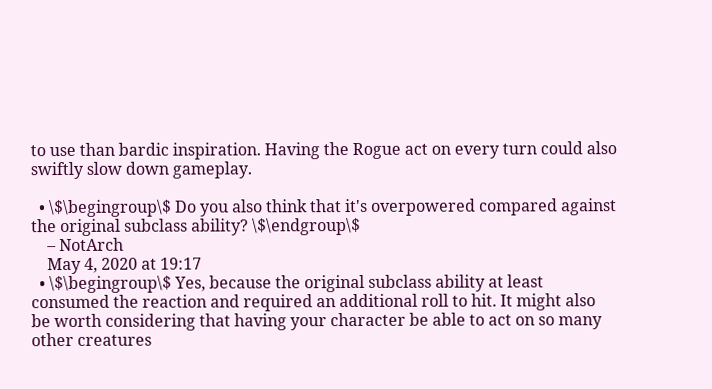to use than bardic inspiration. Having the Rogue act on every turn could also swiftly slow down gameplay.

  • \$\begingroup\$ Do you also think that it's overpowered compared against the original subclass ability? \$\endgroup\$
    – NotArch
    May 4, 2020 at 19:17
  • \$\begingroup\$ Yes, because the original subclass ability at least consumed the reaction and required an additional roll to hit. It might also be worth considering that having your character be able to act on so many other creatures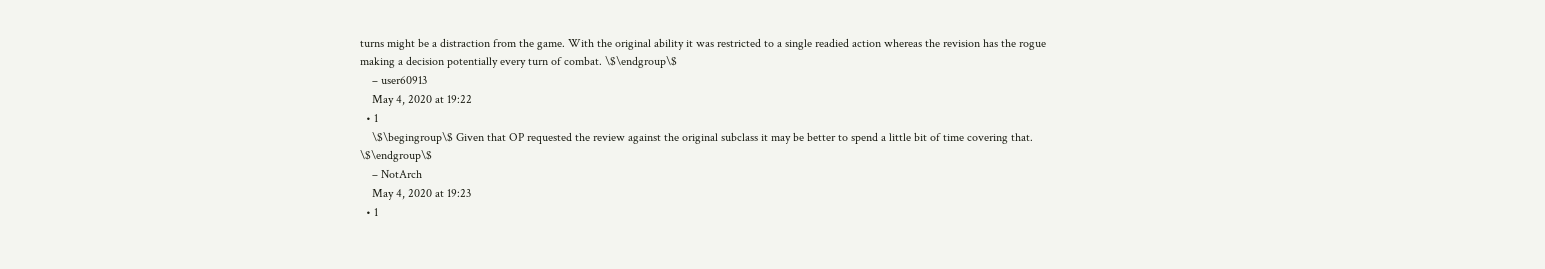turns might be a distraction from the game. With the original ability it was restricted to a single readied action whereas the revision has the rogue making a decision potentially every turn of combat. \$\endgroup\$
    – user60913
    May 4, 2020 at 19:22
  • 1
    \$\begingroup\$ Given that OP requested the review against the original subclass it may be better to spend a little bit of time covering that. \$\endgroup\$
    – NotArch
    May 4, 2020 at 19:23
  • 1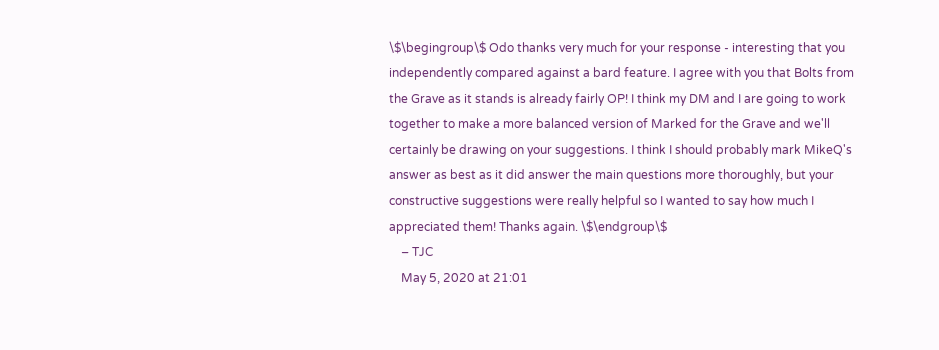\$\begingroup\$ Odo thanks very much for your response - interesting that you independently compared against a bard feature. I agree with you that Bolts from the Grave as it stands is already fairly OP! I think my DM and I are going to work together to make a more balanced version of Marked for the Grave and we'll certainly be drawing on your suggestions. I think I should probably mark MikeQ's answer as best as it did answer the main questions more thoroughly, but your constructive suggestions were really helpful so I wanted to say how much I appreciated them! Thanks again. \$\endgroup\$
    – TJC
    May 5, 2020 at 21:01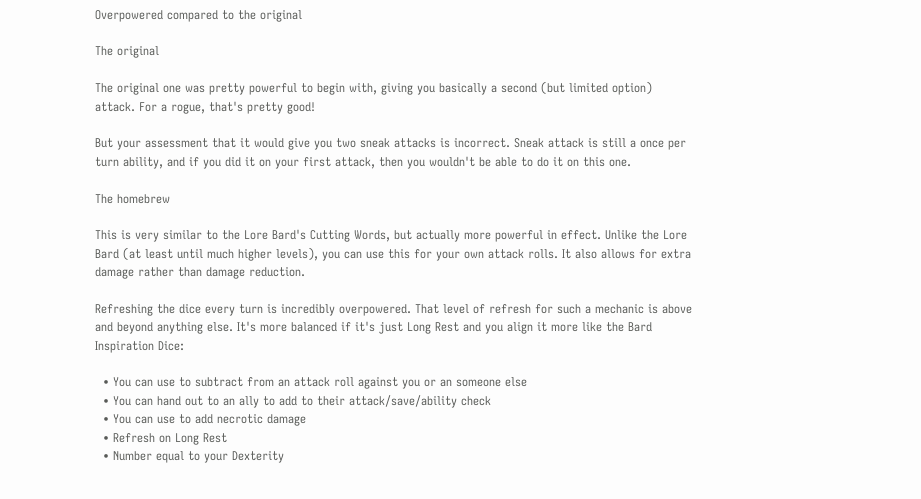Overpowered compared to the original

The original

The original one was pretty powerful to begin with, giving you basically a second (but limited option) attack. For a rogue, that's pretty good!

But your assessment that it would give you two sneak attacks is incorrect. Sneak attack is still a once per turn ability, and if you did it on your first attack, then you wouldn't be able to do it on this one.

The homebrew

This is very similar to the Lore Bard's Cutting Words, but actually more powerful in effect. Unlike the Lore Bard (at least until much higher levels), you can use this for your own attack rolls. It also allows for extra damage rather than damage reduction.

Refreshing the dice every turn is incredibly overpowered. That level of refresh for such a mechanic is above and beyond anything else. It's more balanced if it's just Long Rest and you align it more like the Bard Inspiration Dice:

  • You can use to subtract from an attack roll against you or an someone else
  • You can hand out to an ally to add to their attack/save/ability check
  • You can use to add necrotic damage
  • Refresh on Long Rest
  • Number equal to your Dexterity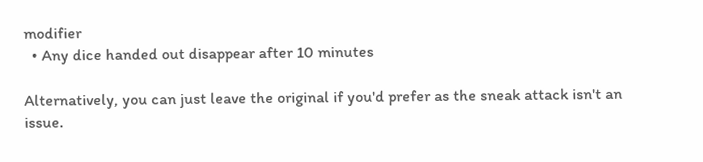modifier
  • Any dice handed out disappear after 10 minutes

Alternatively, you can just leave the original if you'd prefer as the sneak attack isn't an issue.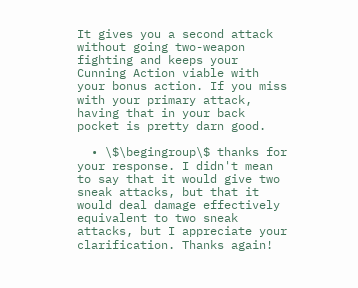It gives you a second attack without going two-weapon fighting and keeps your Cunning Action viable with your bonus action. If you miss with your primary attack, having that in your back pocket is pretty darn good.

  • \$\begingroup\$ thanks for your response. I didn't mean to say that it would give two sneak attacks, but that it would deal damage effectively equivalent to two sneak attacks, but I appreciate your clarification. Thanks again!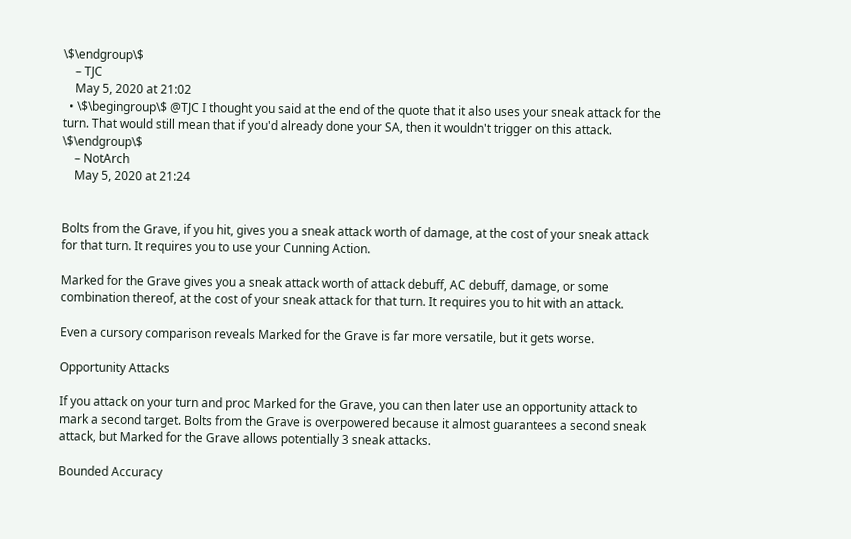\$\endgroup\$
    – TJC
    May 5, 2020 at 21:02
  • \$\begingroup\$ @TJC I thought you said at the end of the quote that it also uses your sneak attack for the turn. That would still mean that if you'd already done your SA, then it wouldn't trigger on this attack. \$\endgroup\$
    – NotArch
    May 5, 2020 at 21:24


Bolts from the Grave, if you hit, gives you a sneak attack worth of damage, at the cost of your sneak attack for that turn. It requires you to use your Cunning Action.

Marked for the Grave gives you a sneak attack worth of attack debuff, AC debuff, damage, or some combination thereof, at the cost of your sneak attack for that turn. It requires you to hit with an attack.

Even a cursory comparison reveals Marked for the Grave is far more versatile, but it gets worse.

Opportunity Attacks

If you attack on your turn and proc Marked for the Grave, you can then later use an opportunity attack to mark a second target. Bolts from the Grave is overpowered because it almost guarantees a second sneak attack, but Marked for the Grave allows potentially 3 sneak attacks.

Bounded Accuracy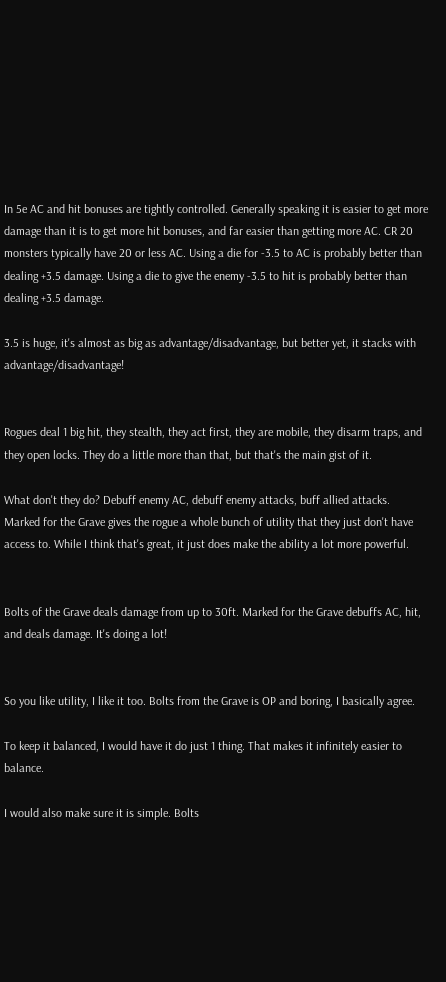In 5e AC and hit bonuses are tightly controlled. Generally speaking it is easier to get more damage than it is to get more hit bonuses, and far easier than getting more AC. CR 20 monsters typically have 20 or less AC. Using a die for -3.5 to AC is probably better than dealing +3.5 damage. Using a die to give the enemy -3.5 to hit is probably better than dealing +3.5 damage.

3.5 is huge, it's almost as big as advantage/disadvantage, but better yet, it stacks with advantage/disadvantage!


Rogues deal 1 big hit, they stealth, they act first, they are mobile, they disarm traps, and they open locks. They do a little more than that, but that's the main gist of it.

What don't they do? Debuff enemy AC, debuff enemy attacks, buff allied attacks. Marked for the Grave gives the rogue a whole bunch of utility that they just don't have access to. While I think that's great, it just does make the ability a lot more powerful.


Bolts of the Grave deals damage from up to 30ft. Marked for the Grave debuffs AC, hit, and deals damage. It's doing a lot!


So you like utility, I like it too. Bolts from the Grave is OP and boring, I basically agree.

To keep it balanced, I would have it do just 1 thing. That makes it infinitely easier to balance.

I would also make sure it is simple. Bolts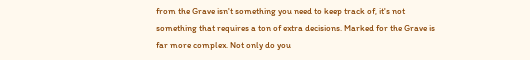from the Grave isn't something you need to keep track of, it's not something that requires a ton of extra decisions. Marked for the Grave is far more complex. Not only do you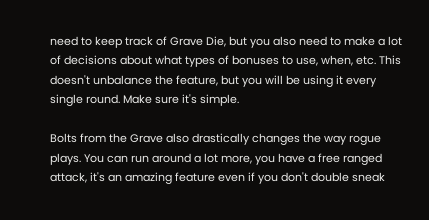need to keep track of Grave Die, but you also need to make a lot of decisions about what types of bonuses to use, when, etc. This doesn't unbalance the feature, but you will be using it every single round. Make sure it's simple.

Bolts from the Grave also drastically changes the way rogue plays. You can run around a lot more, you have a free ranged attack, it's an amazing feature even if you don't double sneak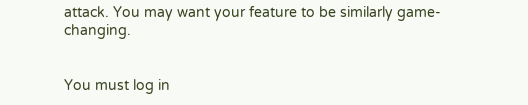attack. You may want your feature to be similarly game-changing.


You must log in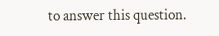to answer this question.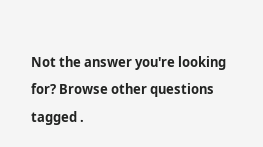Not the answer you're looking for? Browse other questions tagged .